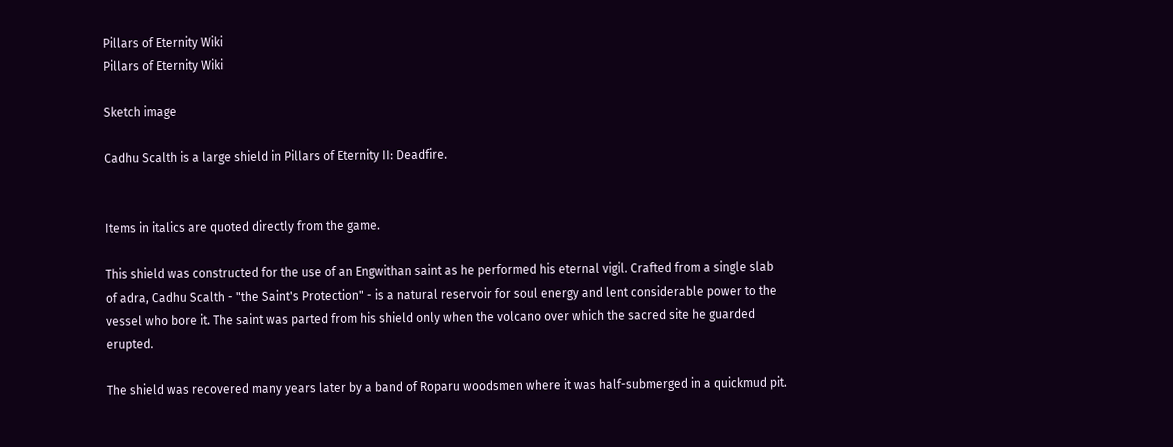Pillars of Eternity Wiki
Pillars of Eternity Wiki

Sketch image

Cadhu Scalth is a large shield in Pillars of Eternity II: Deadfire.


Items in italics are quoted directly from the game.

This shield was constructed for the use of an Engwithan saint as he performed his eternal vigil. Crafted from a single slab of adra, Cadhu Scalth - "the Saint's Protection" - is a natural reservoir for soul energy and lent considerable power to the vessel who bore it. The saint was parted from his shield only when the volcano over which the sacred site he guarded erupted.

The shield was recovered many years later by a band of Roparu woodsmen where it was half-submerged in a quickmud pit.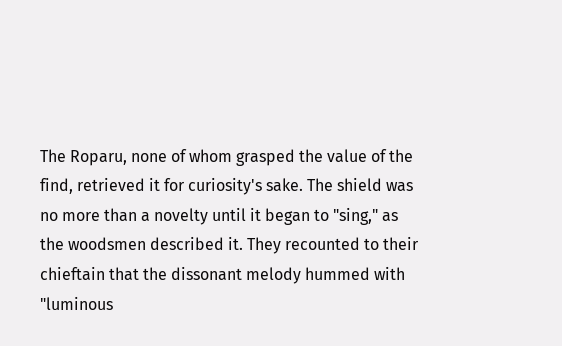The Roparu, none of whom grasped the value of the find, retrieved it for curiosity's sake. The shield was no more than a novelty until it began to "sing," as the woodsmen described it. They recounted to their chieftain that the dissonant melody hummed with "luminous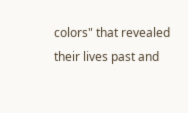colors" that revealed their lives past and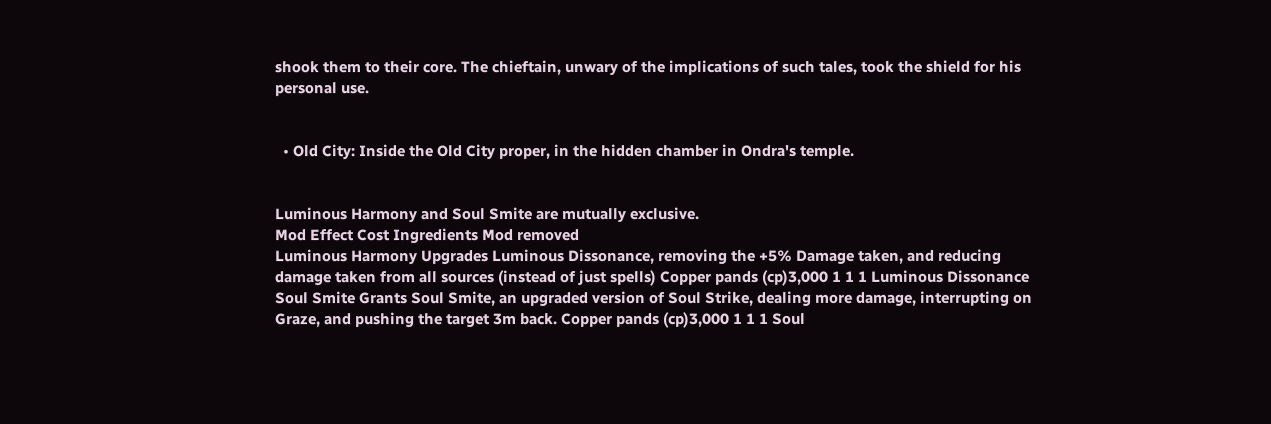shook them to their core. The chieftain, unwary of the implications of such tales, took the shield for his personal use.


  • Old City: Inside the Old City proper, in the hidden chamber in Ondra's temple.


Luminous Harmony and Soul Smite are mutually exclusive.
Mod Effect Cost Ingredients Mod removed
Luminous Harmony Upgrades Luminous Dissonance, removing the +5% Damage taken, and reducing damage taken from all sources (instead of just spells) Copper pands (cp)3,000 1 1 1 Luminous Dissonance
Soul Smite Grants Soul Smite, an upgraded version of Soul Strike, dealing more damage, interrupting on Graze, and pushing the target 3m back. Copper pands (cp)3,000 1 1 1 Soul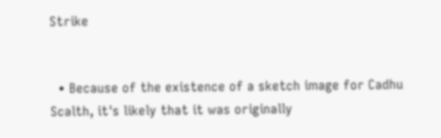Strike


  • Because of the existence of a sketch image for Cadhu Scalth, it's likely that it was originally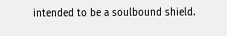intended to be a soulbound shield.